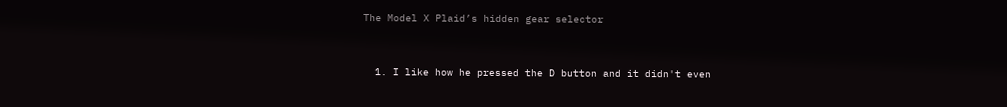The Model X Plaid’s hidden gear selector


  1. I like how he pressed the D button and it didn't even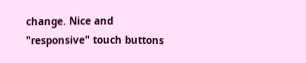change. Nice and "responsive" touch buttons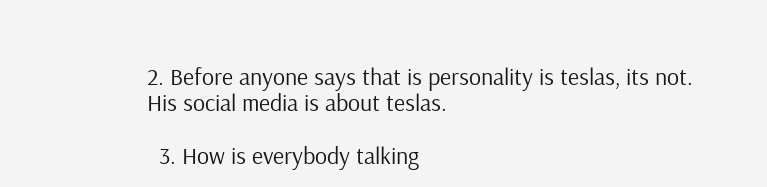2. Before anyone says that is personality is teslas, its not. His social media is about teslas.

  3. How is everybody talking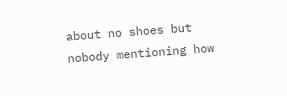about no shoes but nobody mentioning how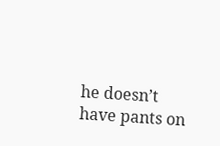he doesn’t have pants on